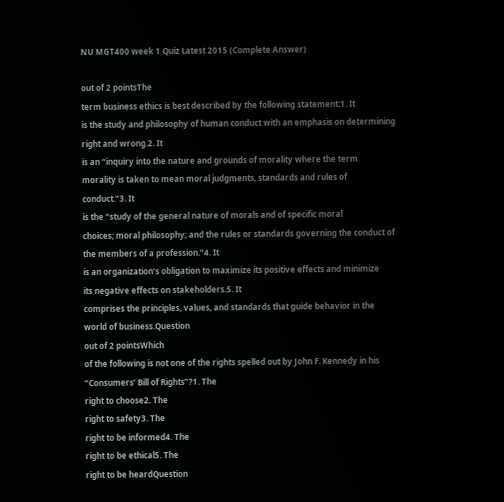NU MGT400 week 1 Quiz Latest 2015 (Complete Answer)

out of 2 pointsThe
term business ethics is best described by the following statement:1. It
is the study and philosophy of human conduct with an emphasis on determining
right and wrong.2. It
is an “inquiry into the nature and grounds of morality where the term
morality is taken to mean moral judgments, standards and rules of
conduct.”3. It
is the “study of the general nature of morals and of specific moral
choices; moral philosophy; and the rules or standards governing the conduct of
the members of a profession.”4. It
is an organization’s obligation to maximize its positive effects and minimize
its negative effects on stakeholders.5. It
comprises the principles, values, and standards that guide behavior in the
world of business.Question
out of 2 pointsWhich
of the following is not one of the rights spelled out by John F. Kennedy in his
“Consumers’ Bill of Rights”?1. The
right to choose2. The
right to safety3. The
right to be informed4. The
right to be ethical5. The
right to be heardQuestion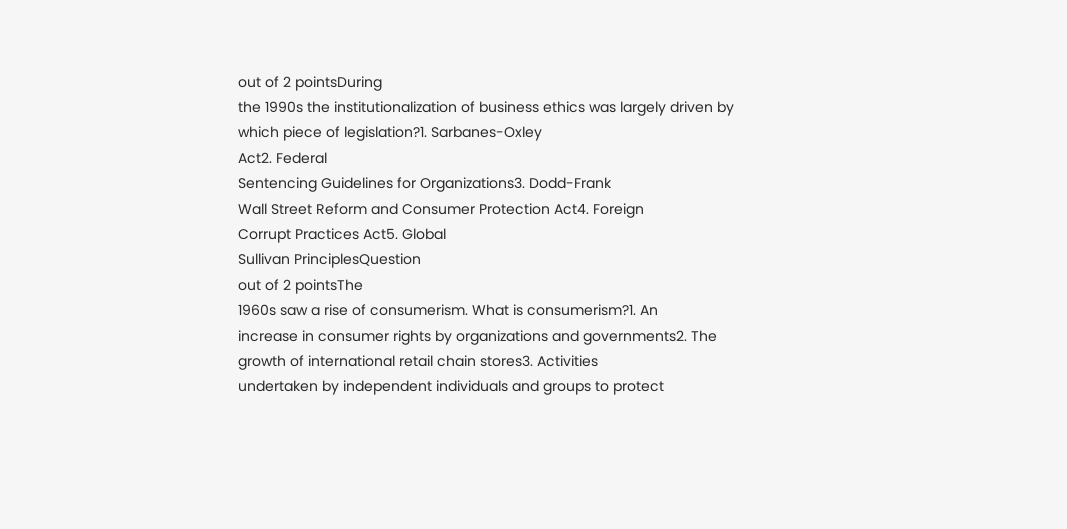out of 2 pointsDuring
the 1990s the institutionalization of business ethics was largely driven by
which piece of legislation?1. Sarbanes-Oxley
Act2. Federal
Sentencing Guidelines for Organizations3. Dodd-Frank
Wall Street Reform and Consumer Protection Act4. Foreign
Corrupt Practices Act5. Global
Sullivan PrinciplesQuestion
out of 2 pointsThe
1960s saw a rise of consumerism. What is consumerism?1. An
increase in consumer rights by organizations and governments2. The
growth of international retail chain stores3. Activities
undertaken by independent individuals and groups to protect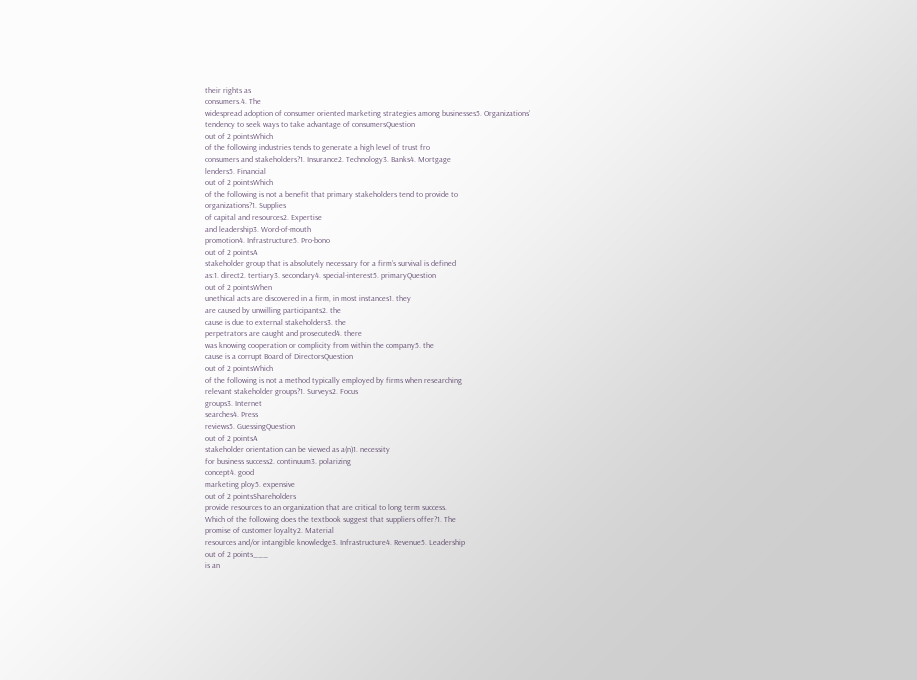their rights as
consumers.4. The
widespread adoption of consumer oriented marketing strategies among businesses5. Organizations’
tendency to seek ways to take advantage of consumersQuestion
out of 2 pointsWhich
of the following industries tends to generate a high level of trust fro
consumers and stakeholders?1. Insurance2. Technology3. Banks4. Mortgage
lenders5. Financial
out of 2 pointsWhich
of the following is not a benefit that primary stakeholders tend to provide to
organizations?1. Supplies
of capital and resources2. Expertise
and leadership3. Word-of-mouth
promotion4. Infrastructure5. Pro-bono
out of 2 pointsA
stakeholder group that is absolutely necessary for a firm’s survival is defined
as:1. direct2. tertiary3. secondary4. special-interest5. primaryQuestion
out of 2 pointsWhen
unethical acts are discovered in a firm, in most instances1. they
are caused by unwilling participants2. the
cause is due to external stakeholders3. the
perpetrators are caught and prosecuted4. there
was knowing cooperation or complicity from within the company5. the
cause is a corrupt Board of DirectorsQuestion
out of 2 pointsWhich
of the following is not a method typically employed by firms when researching
relevant stakeholder groups?1. Surveys2. Focus
groups3. Internet
searches4. Press
reviews5. GuessingQuestion
out of 2 pointsA
stakeholder orientation can be viewed as a(n)1. necessity
for business success2. continuum3. polarizing
concept4. good
marketing ploy5. expensive
out of 2 pointsShareholders
provide resources to an organization that are critical to long term success.
Which of the following does the textbook suggest that suppliers offer?1. The
promise of customer loyalty2. Material
resources and/or intangible knowledge3. Infrastructure4. Revenue5. Leadership
out of 2 points___
is an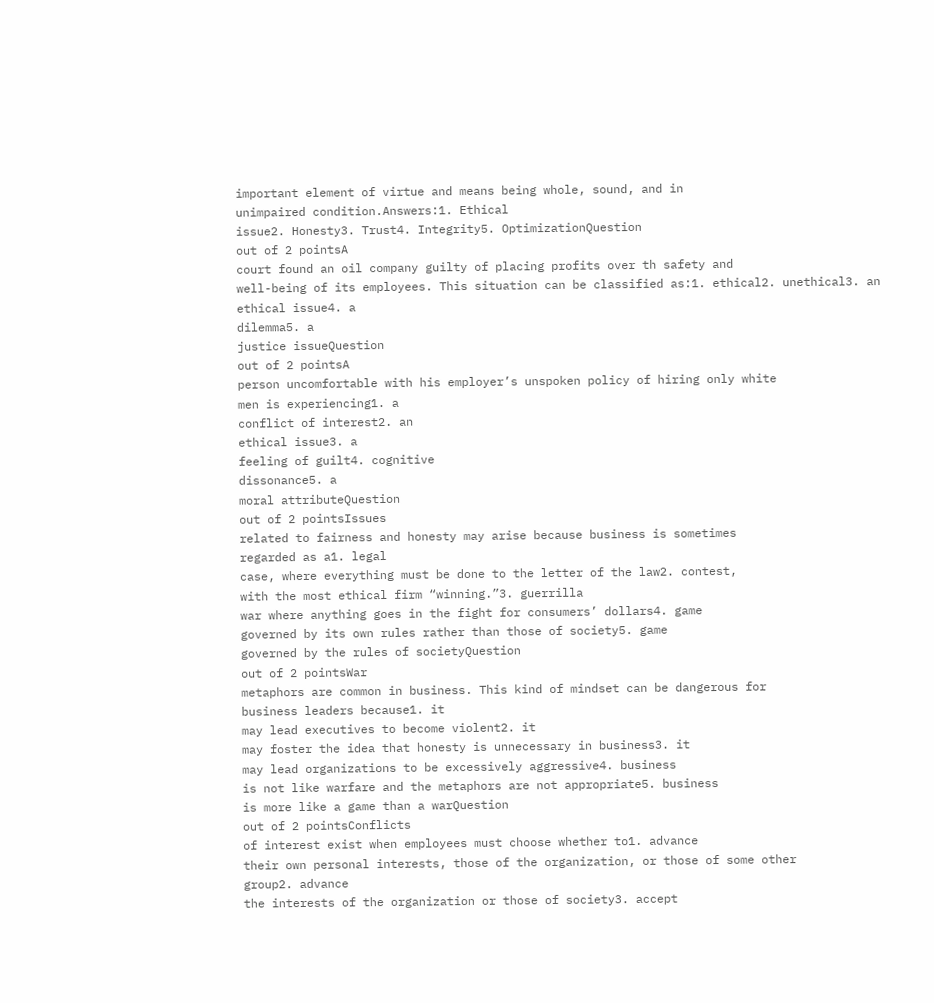important element of virtue and means being whole, sound, and in
unimpaired condition.Answers:1. Ethical
issue2. Honesty3. Trust4. Integrity5. OptimizationQuestion
out of 2 pointsA
court found an oil company guilty of placing profits over th safety and
well-being of its employees. This situation can be classified as:1. ethical2. unethical3. an
ethical issue4. a
dilemma5. a
justice issueQuestion
out of 2 pointsA
person uncomfortable with his employer’s unspoken policy of hiring only white
men is experiencing1. a
conflict of interest2. an
ethical issue3. a
feeling of guilt4. cognitive
dissonance5. a
moral attributeQuestion
out of 2 pointsIssues
related to fairness and honesty may arise because business is sometimes
regarded as a1. legal
case, where everything must be done to the letter of the law2. contest,
with the most ethical firm “winning.”3. guerrilla
war where anything goes in the fight for consumers’ dollars4. game
governed by its own rules rather than those of society5. game
governed by the rules of societyQuestion
out of 2 pointsWar
metaphors are common in business. This kind of mindset can be dangerous for
business leaders because1. it
may lead executives to become violent2. it
may foster the idea that honesty is unnecessary in business3. it
may lead organizations to be excessively aggressive4. business
is not like warfare and the metaphors are not appropriate5. business
is more like a game than a warQuestion
out of 2 pointsConflicts
of interest exist when employees must choose whether to1. advance
their own personal interests, those of the organization, or those of some other
group2. advance
the interests of the organization or those of society3. accept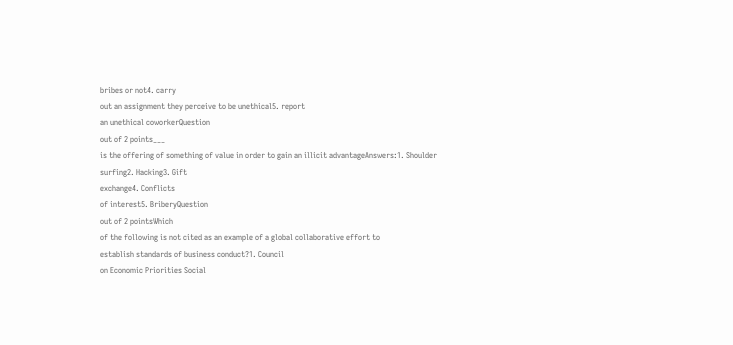bribes or not4. carry
out an assignment they perceive to be unethical5. report
an unethical coworkerQuestion
out of 2 points___
is the offering of something of value in order to gain an illicit advantageAnswers:1. Shoulder
surfing2. Hacking3. Gift
exchange4. Conflicts
of interest5. BriberyQuestion
out of 2 pointsWhich
of the following is not cited as an example of a global collaborative effort to
establish standards of business conduct?1. Council
on Economic Priorities Social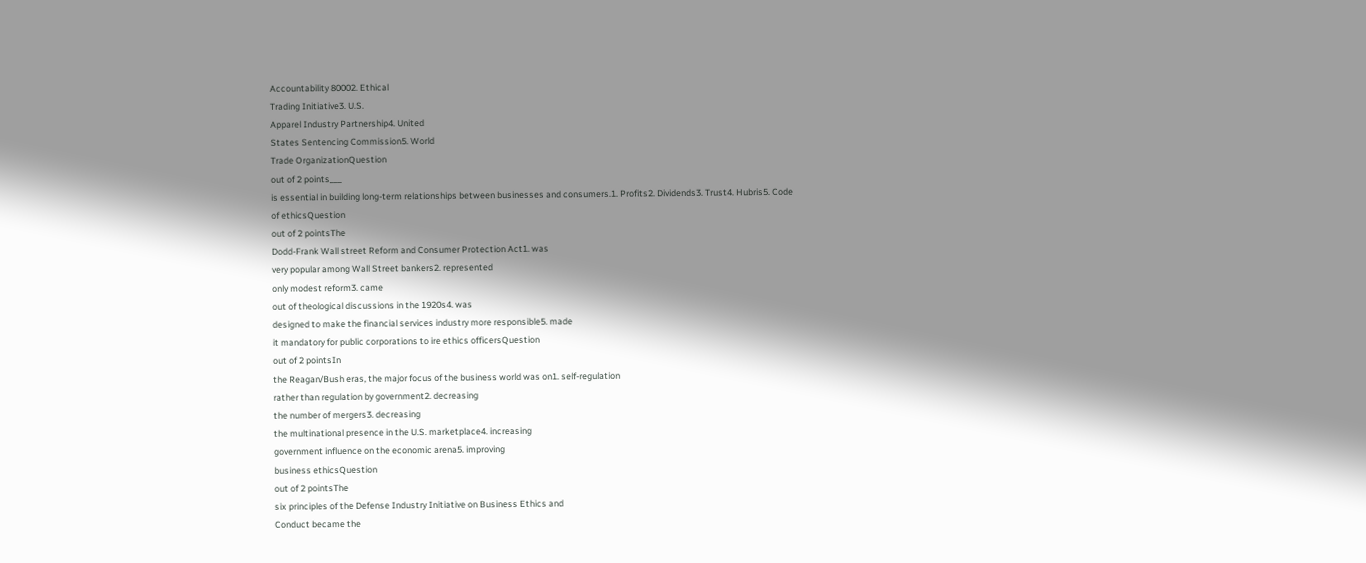Accountability 80002. Ethical
Trading Initiative3. U.S.
Apparel Industry Partnership4. United
States Sentencing Commission5. World
Trade OrganizationQuestion
out of 2 points___
is essential in building long-term relationships between businesses and consumers.1. Profits2. Dividends3. Trust4. Hubris5. Code
of ethicsQuestion
out of 2 pointsThe
Dodd-Frank Wall street Reform and Consumer Protection Act1. was
very popular among Wall Street bankers2. represented
only modest reform3. came
out of theological discussions in the 1920s4. was
designed to make the financial services industry more responsible5. made
it mandatory for public corporations to ire ethics officersQuestion
out of 2 pointsIn
the Reagan/Bush eras, the major focus of the business world was on1. self-regulation
rather than regulation by government2. decreasing
the number of mergers3. decreasing
the multinational presence in the U.S. marketplace4. increasing
government influence on the economic arena5. improving
business ethicsQuestion
out of 2 pointsThe
six principles of the Defense Industry Initiative on Business Ethics and
Conduct became the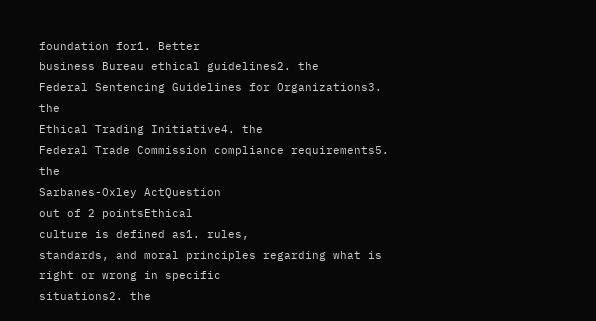foundation for1. Better
business Bureau ethical guidelines2. the
Federal Sentencing Guidelines for Organizations3. the
Ethical Trading Initiative4. the
Federal Trade Commission compliance requirements5. the
Sarbanes-Oxley ActQuestion
out of 2 pointsEthical
culture is defined as1. rules,
standards, and moral principles regarding what is right or wrong in specific
situations2. the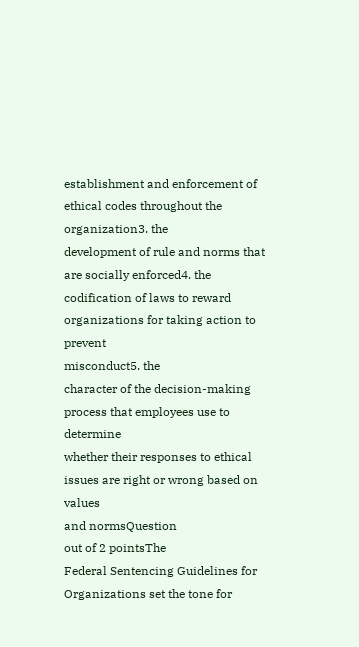establishment and enforcement of ethical codes throughout the organization3. the
development of rule and norms that are socially enforced4. the
codification of laws to reward organizations for taking action to prevent
misconduct5. the
character of the decision-making process that employees use to determine
whether their responses to ethical issues are right or wrong based on values
and normsQuestion
out of 2 pointsThe
Federal Sentencing Guidelines for Organizations set the tone for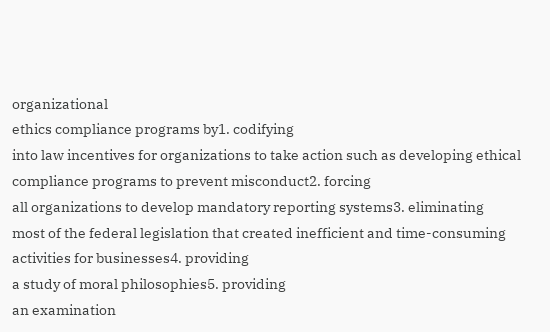organizational
ethics compliance programs by1. codifying
into law incentives for organizations to take action such as developing ethical
compliance programs to prevent misconduct2. forcing
all organizations to develop mandatory reporting systems3. eliminating
most of the federal legislation that created inefficient and time-consuming
activities for businesses4. providing
a study of moral philosophies5. providing
an examination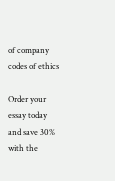of company codes of ethics

Order your essay today and save 30% with the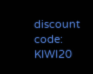discount code: KIWI20